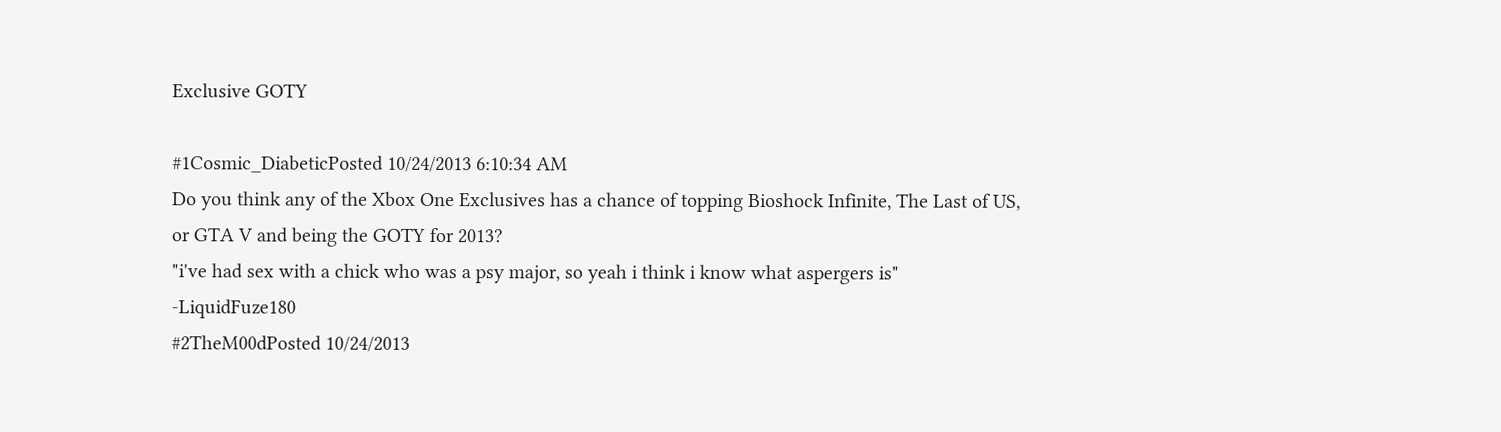Exclusive GOTY

#1Cosmic_DiabeticPosted 10/24/2013 6:10:34 AM
Do you think any of the Xbox One Exclusives has a chance of topping Bioshock Infinite, The Last of US, or GTA V and being the GOTY for 2013?
"i've had sex with a chick who was a psy major, so yeah i think i know what aspergers is" -LiquidFuze180
#2TheM00dPosted 10/24/2013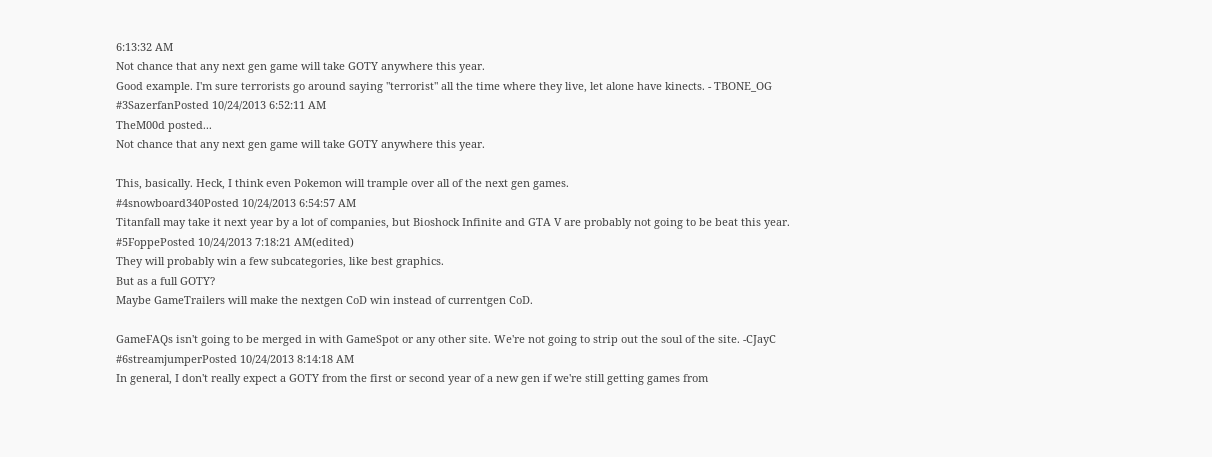6:13:32 AM
Not chance that any next gen game will take GOTY anywhere this year.
Good example. I'm sure terrorists go around saying "terrorist" all the time where they live, let alone have kinects. - TBONE_OG
#3SazerfanPosted 10/24/2013 6:52:11 AM
TheM00d posted...
Not chance that any next gen game will take GOTY anywhere this year.

This, basically. Heck, I think even Pokemon will trample over all of the next gen games.
#4snowboard340Posted 10/24/2013 6:54:57 AM
Titanfall may take it next year by a lot of companies, but Bioshock Infinite and GTA V are probably not going to be beat this year.
#5FoppePosted 10/24/2013 7:18:21 AM(edited)
They will probably win a few subcategories, like best graphics.
But as a full GOTY?
Maybe GameTrailers will make the nextgen CoD win instead of currentgen CoD.

GameFAQs isn't going to be merged in with GameSpot or any other site. We're not going to strip out the soul of the site. -CJayC
#6streamjumperPosted 10/24/2013 8:14:18 AM
In general, I don't really expect a GOTY from the first or second year of a new gen if we're still getting games from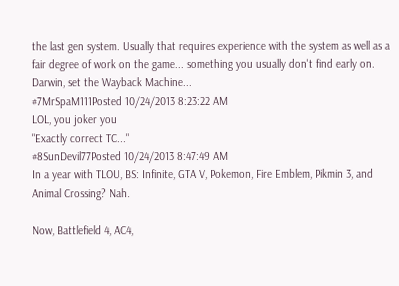the last gen system. Usually that requires experience with the system as well as a fair degree of work on the game... something you usually don't find early on.
Darwin, set the Wayback Machine...
#7MrSpaM111Posted 10/24/2013 8:23:22 AM
LOL, you joker you
"Exactly correct TC..."
#8SunDevil77Posted 10/24/2013 8:47:49 AM
In a year with TLOU, BS: Infinite, GTA V, Pokemon, Fire Emblem, Pikmin 3, and Animal Crossing? Nah.

Now, Battlefield 4, AC4,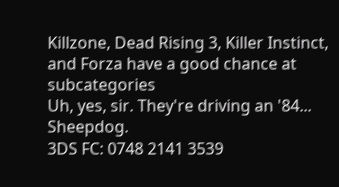Killzone, Dead Rising 3, Killer Instinct, and Forza have a good chance at subcategories
Uh, yes, sir. They're driving an '84... Sheepdog.
3DS FC: 0748 2141 3539